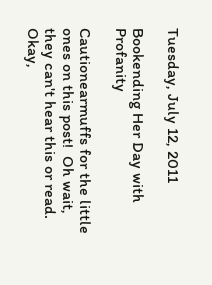Tuesday, July 12, 2011

Bookending Her Day with Profanity

Cautionearmuffs for the little ones on this post!  Oh wait, they can't hear this or read.  Okay,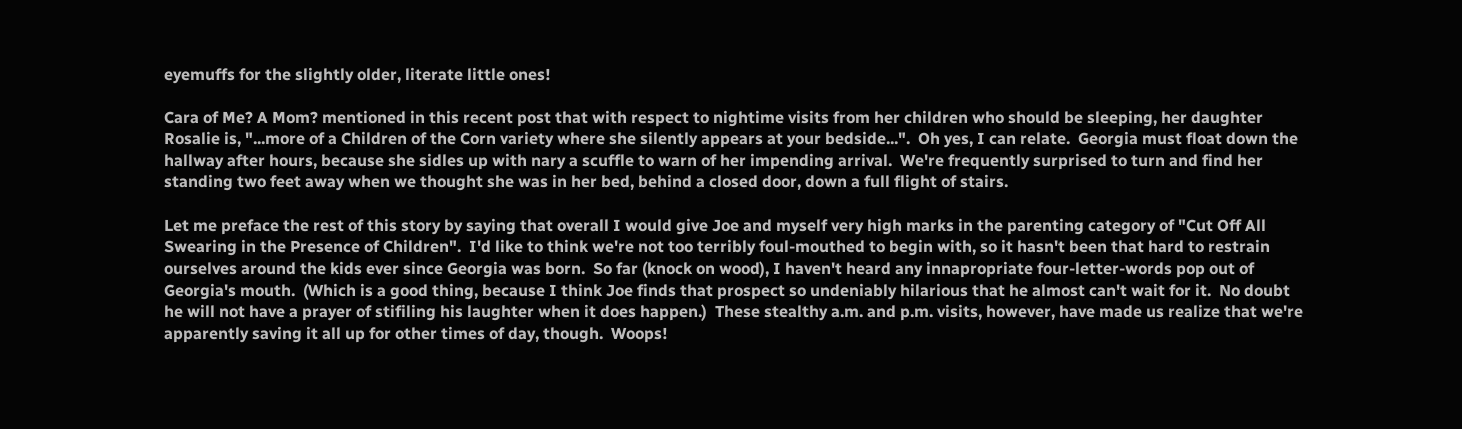eyemuffs for the slightly older, literate little ones!

Cara of Me? A Mom? mentioned in this recent post that with respect to nightime visits from her children who should be sleeping, her daughter Rosalie is, "...more of a Children of the Corn variety where she silently appears at your bedside...".  Oh yes, I can relate.  Georgia must float down the hallway after hours, because she sidles up with nary a scuffle to warn of her impending arrival.  We're frequently surprised to turn and find her standing two feet away when we thought she was in her bed, behind a closed door, down a full flight of stairs.

Let me preface the rest of this story by saying that overall I would give Joe and myself very high marks in the parenting category of "Cut Off All Swearing in the Presence of Children".  I'd like to think we're not too terribly foul-mouthed to begin with, so it hasn't been that hard to restrain ourselves around the kids ever since Georgia was born.  So far (knock on wood), I haven't heard any innapropriate four-letter-words pop out of Georgia's mouth.  (Which is a good thing, because I think Joe finds that prospect so undeniably hilarious that he almost can't wait for it.  No doubt he will not have a prayer of stifiling his laughter when it does happen.)  These stealthy a.m. and p.m. visits, however, have made us realize that we're apparently saving it all up for other times of day, though.  Woops!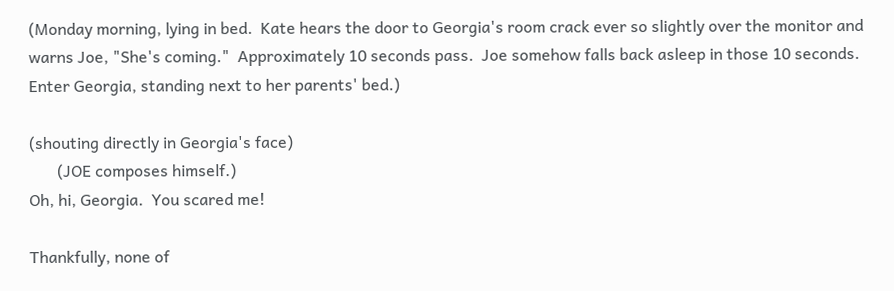(Monday morning, lying in bed.  Kate hears the door to Georgia's room crack ever so slightly over the monitor and warns Joe, "She's coming."  Approximately 10 seconds pass.  Joe somehow falls back asleep in those 10 seconds.  Enter Georgia, standing next to her parents' bed.)

(shouting directly in Georgia's face)
       (JOE composes himself.)
Oh, hi, Georgia.  You scared me!

Thankfully, none of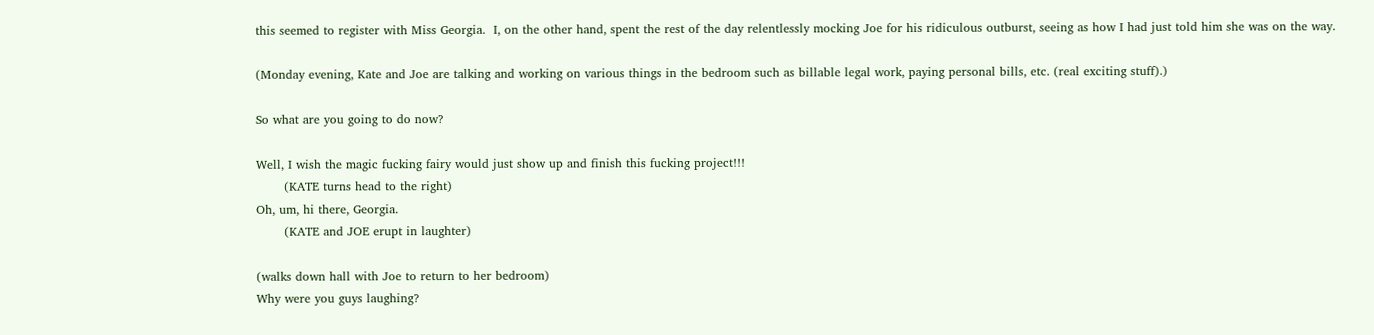this seemed to register with Miss Georgia.  I, on the other hand, spent the rest of the day relentlessly mocking Joe for his ridiculous outburst, seeing as how I had just told him she was on the way.

(Monday evening, Kate and Joe are talking and working on various things in the bedroom such as billable legal work, paying personal bills, etc. (real exciting stuff).)

So what are you going to do now?

Well, I wish the magic fucking fairy would just show up and finish this fucking project!!!
       (KATE turns head to the right)
Oh, um, hi there, Georgia.
       (KATE and JOE erupt in laughter)

(walks down hall with Joe to return to her bedroom)
Why were you guys laughing?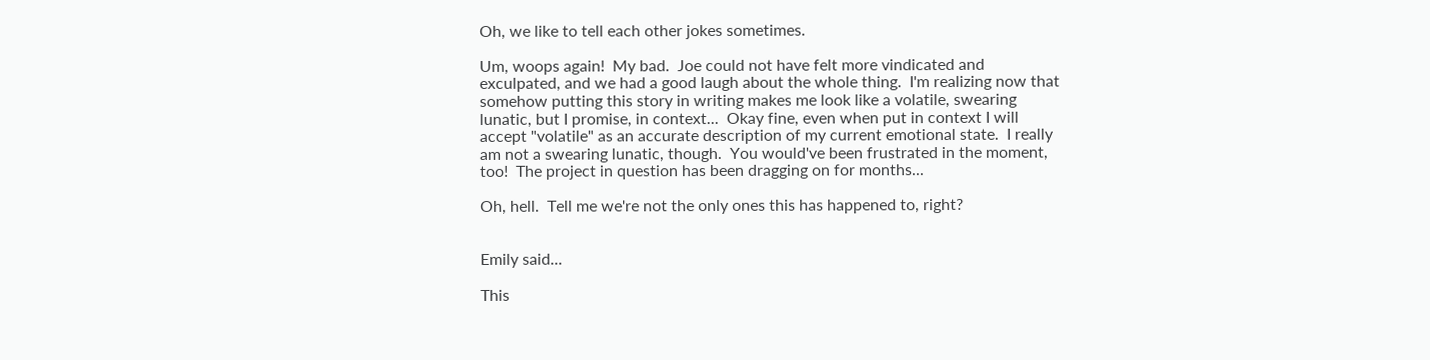Oh, we like to tell each other jokes sometimes.

Um, woops again!  My bad.  Joe could not have felt more vindicated and exculpated, and we had a good laugh about the whole thing.  I'm realizing now that somehow putting this story in writing makes me look like a volatile, swearing lunatic, but I promise, in context...  Okay fine, even when put in context I will accept "volatile" as an accurate description of my current emotional state.  I really am not a swearing lunatic, though.  You would've been frustrated in the moment, too!  The project in question has been dragging on for months...

Oh, hell.  Tell me we're not the only ones this has happened to, right?


Emily said...

This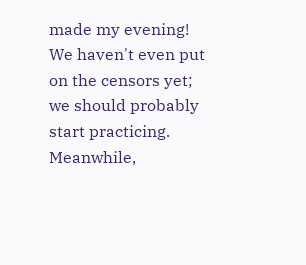made my evening! We haven't even put on the censors yet; we should probably start practicing. Meanwhile,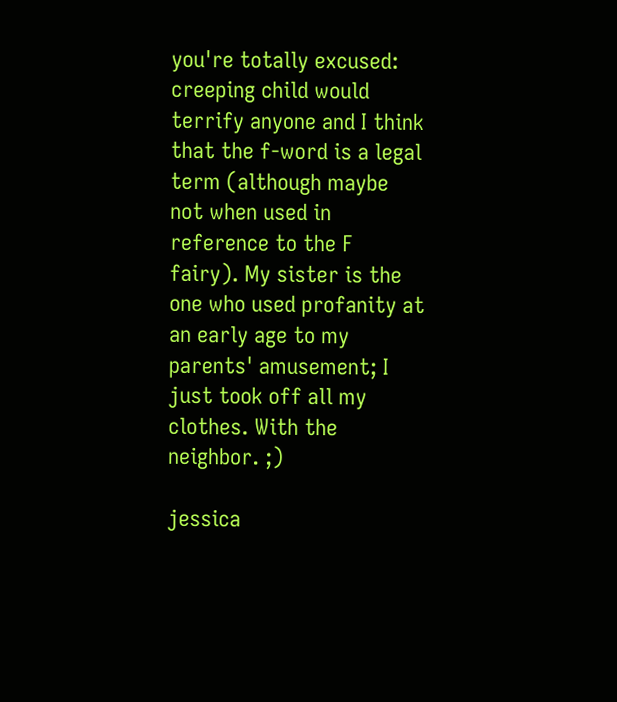you're totally excused: creeping child would terrify anyone and I think that the f-word is a legal term (although maybe not when used in reference to the F fairy). My sister is the one who used profanity at an early age to my parents' amusement; I just took off all my clothes. With the neighbor. ;)

jessica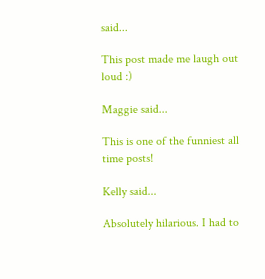said...

This post made me laugh out loud :)

Maggie said...

This is one of the funniest all time posts!

Kelly said...

Absolutely hilarious. I had to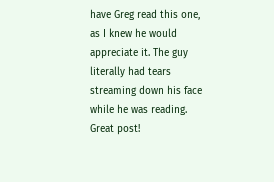have Greg read this one, as I knew he would appreciate it. The guy literally had tears streaming down his face while he was reading. Great post!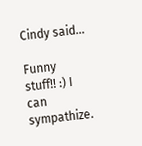Cindy said...

Funny stuff!! :) I can sympathize.